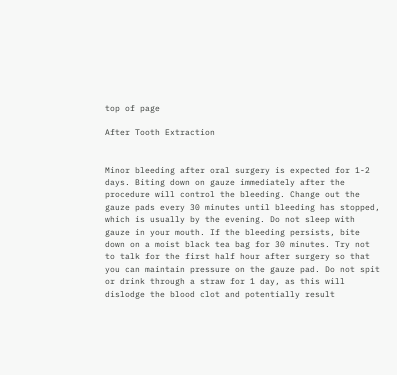top of page

After Tooth Extraction


Minor bleeding after oral surgery is expected for 1-2 days. Biting down on gauze immediately after the procedure will control the bleeding. Change out the gauze pads every 30 minutes until bleeding has stopped, which is usually by the evening. Do not sleep with gauze in your mouth. If the bleeding persists, bite down on a moist black tea bag for 30 minutes. Try not to talk for the first half hour after surgery so that you can maintain pressure on the gauze pad. Do not spit or drink through a straw for 1 day, as this will dislodge the blood clot and potentially result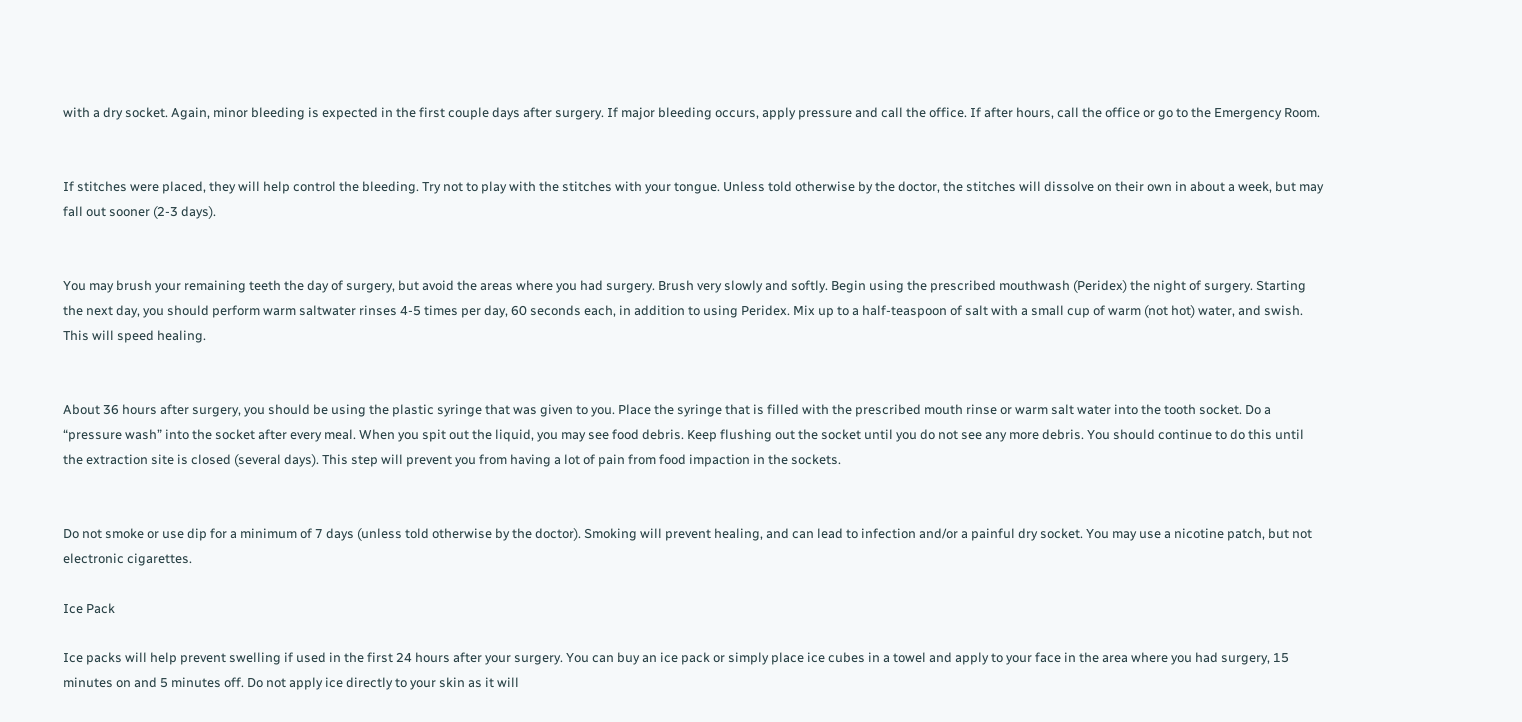with a dry socket. Again, minor bleeding is expected in the first couple days after surgery. If major bleeding occurs, apply pressure and call the office. If after hours, call the office or go to the Emergency Room.


If stitches were placed, they will help control the bleeding. Try not to play with the stitches with your tongue. Unless told otherwise by the doctor, the stitches will dissolve on their own in about a week, but may fall out sooner (2-3 days).


You may brush your remaining teeth the day of surgery, but avoid the areas where you had surgery. Brush very slowly and softly. Begin using the prescribed mouthwash (Peridex) the night of surgery. Starting the next day, you should perform warm saltwater rinses 4-5 times per day, 60 seconds each, in addition to using Peridex. Mix up to a half-teaspoon of salt with a small cup of warm (not hot) water, and swish. This will speed healing.


About 36 hours after surgery, you should be using the plastic syringe that was given to you. Place the syringe that is filled with the prescribed mouth rinse or warm salt water into the tooth socket. Do a “pressure wash” into the socket after every meal. When you spit out the liquid, you may see food debris. Keep flushing out the socket until you do not see any more debris. You should continue to do this until the extraction site is closed (several days). This step will prevent you from having a lot of pain from food impaction in the sockets.


Do not smoke or use dip for a minimum of 7 days (unless told otherwise by the doctor). Smoking will prevent healing, and can lead to infection and/or a painful dry socket. You may use a nicotine patch, but not electronic cigarettes.

Ice Pack

Ice packs will help prevent swelling if used in the first 24 hours after your surgery. You can buy an ice pack or simply place ice cubes in a towel and apply to your face in the area where you had surgery, 15 minutes on and 5 minutes off. Do not apply ice directly to your skin as it will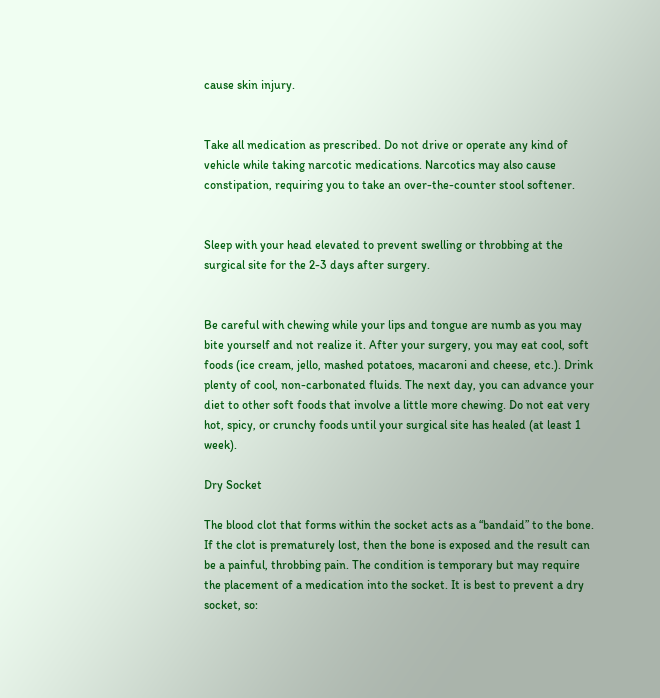cause skin injury.


Take all medication as prescribed. Do not drive or operate any kind of vehicle while taking narcotic medications. Narcotics may also cause constipation, requiring you to take an over-the-counter stool softener.


Sleep with your head elevated to prevent swelling or throbbing at the surgical site for the 2-3 days after surgery.


Be careful with chewing while your lips and tongue are numb as you may bite yourself and not realize it. After your surgery, you may eat cool, soft foods (ice cream, jello, mashed potatoes, macaroni and cheese, etc.). Drink plenty of cool, non-carbonated fluids. The next day, you can advance your diet to other soft foods that involve a little more chewing. Do not eat very hot, spicy, or crunchy foods until your surgical site has healed (at least 1 week).

Dry Socket

The blood clot that forms within the socket acts as a “bandaid” to the bone. If the clot is prematurely lost, then the bone is exposed and the result can be a painful, throbbing pain. The condition is temporary but may require the placement of a medication into the socket. It is best to prevent a dry socket, so: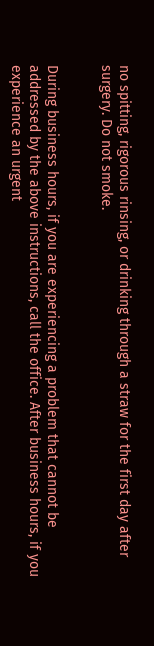no spitting, rigorous rinsing, or drinking through a straw for the first day after surgery. Do not smoke.


During business hours, if you are experiencing a problem that cannot be addressed by the above instructions, call the office. After business hours, if you experience an urgent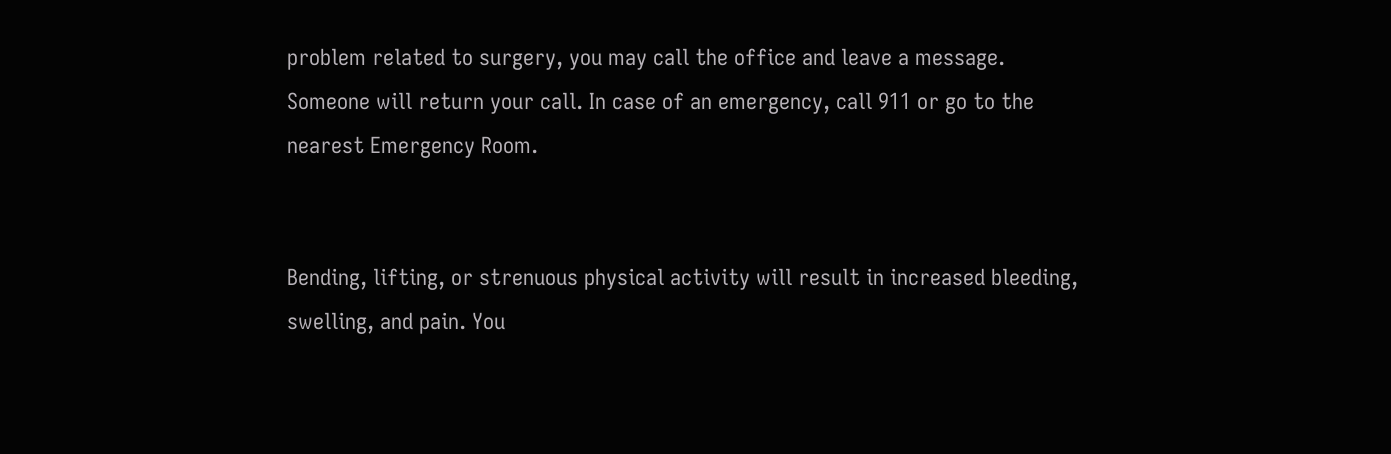problem related to surgery, you may call the office and leave a message. Someone will return your call. In case of an emergency, call 911 or go to the nearest Emergency Room.


Bending, lifting, or strenuous physical activity will result in increased bleeding, swelling, and pain. You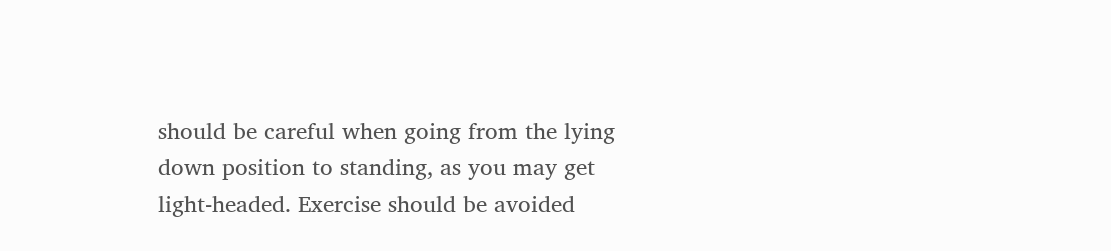should be careful when going from the lying down position to standing, as you may get light-headed. Exercise should be avoided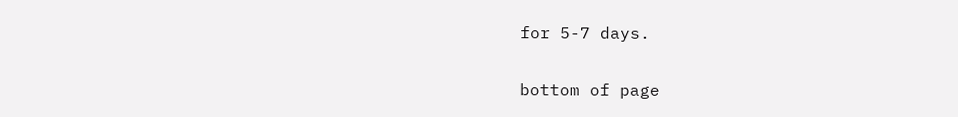for 5-7 days.

bottom of page